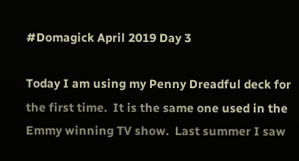#Domagick April 2019 Day 3

Today I am using my Penny Dreadful deck for the first time.  It is the same one used in the Emmy winning TV show.  Last summer I saw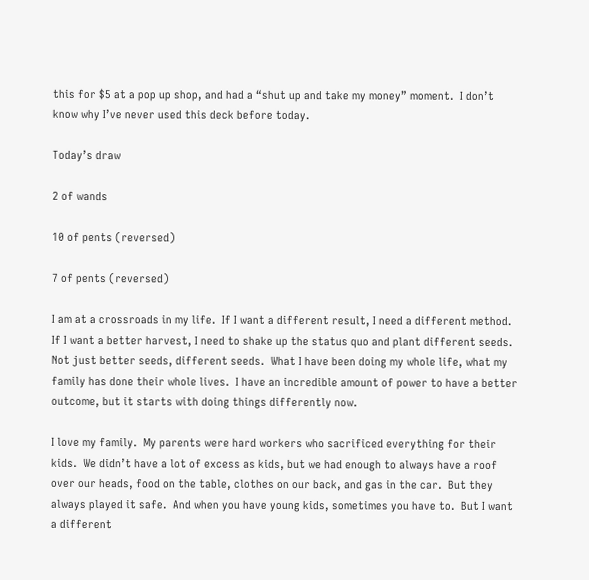this for $5 at a pop up shop, and had a “shut up and take my money” moment.  I don’t know why I’ve never used this deck before today.

Today’s draw

2 of wands

10 of pents (reversed)

7 of pents (reversed)

I am at a crossroads in my life.  If I want a different result, I need a different method.  If I want a better harvest, I need to shake up the status quo and plant different seeds.  Not just better seeds, different seeds.  What I have been doing my whole life, what my family has done their whole lives.  I have an incredible amount of power to have a better outcome, but it starts with doing things differently now.

I love my family.  My parents were hard workers who sacrificed everything for their kids.  We didn’t have a lot of excess as kids, but we had enough to always have a roof over our heads, food on the table, clothes on our back, and gas in the car.  But they always played it safe.  And when you have young kids, sometimes you have to.  But I want a different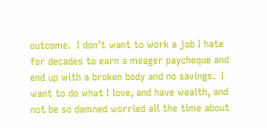outcome.  I don’t want to work a job I hate for decades to earn a meager paycheque and end up with a broken body and no savings.  I want to do what I love, and have wealth, and not be so damned worried all the time about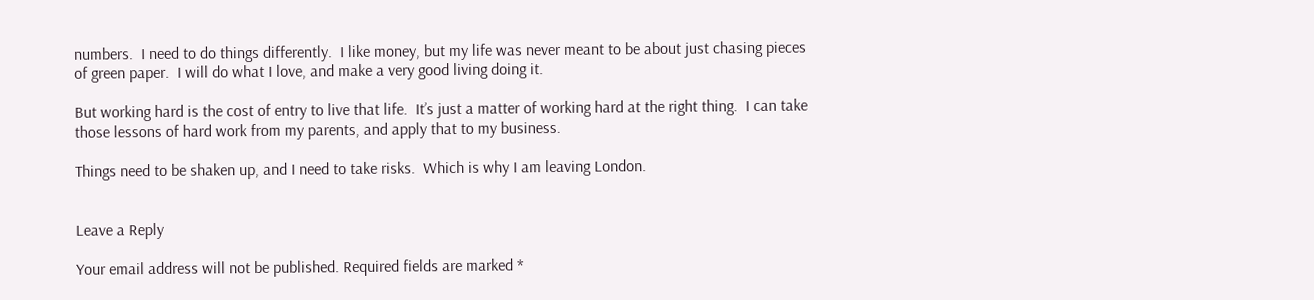numbers.  I need to do things differently.  I like money, but my life was never meant to be about just chasing pieces of green paper.  I will do what I love, and make a very good living doing it.

But working hard is the cost of entry to live that life.  It’s just a matter of working hard at the right thing.  I can take those lessons of hard work from my parents, and apply that to my business.

Things need to be shaken up, and I need to take risks.  Which is why I am leaving London.


Leave a Reply

Your email address will not be published. Required fields are marked *